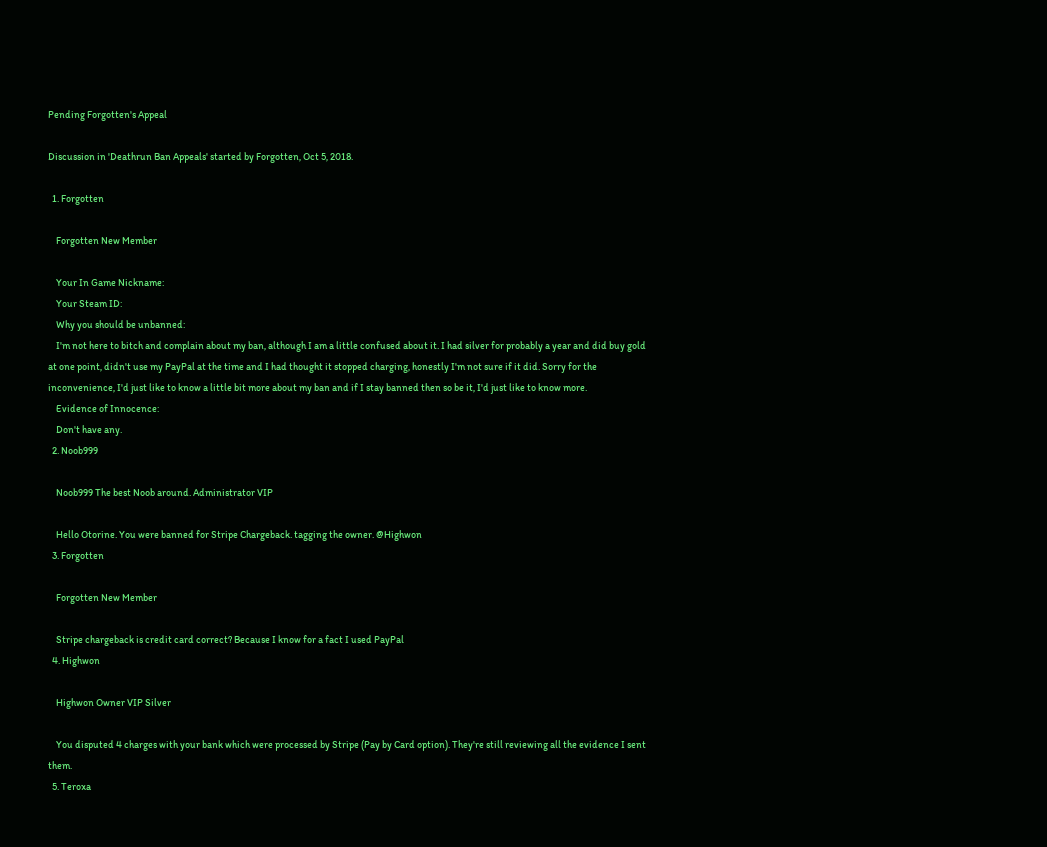Pending Forgotten's Appeal

Discussion in 'Deathrun Ban Appeals' started by Forgotten, Oct 5, 2018.

  1. Forgotten

    Forgotten New Member

    Your In Game Nickname:
    Your Steam ID:
    Why you should be unbanned:
    I'm not here to bitch and complain about my ban, although I am a little confused about it. I had silver for probably a year and did buy gold at one point, didn't use my PayPal at the time and I had thought it stopped charging, honestly I'm not sure if it did. Sorry for the inconvenience, I'd just like to know a little bit more about my ban and if I stay banned then so be it, I'd just like to know more.
    Evidence of Innocence:
    Don't have any.
  2. Noob999

    Noob999 The best Noob around. Administrator VIP

    Hello Otorine. You were banned for Stripe Chargeback. tagging the owner. @Highwon
  3. Forgotten

    Forgotten New Member

    Stripe chargeback is credit card correct? Because I know for a fact I used PayPal
  4. Highwon

    Highwon Owner VIP Silver

    You disputed 4 charges with your bank which were processed by Stripe (Pay by Card option). They're still reviewing all the evidence I sent them.
  5. Teroxa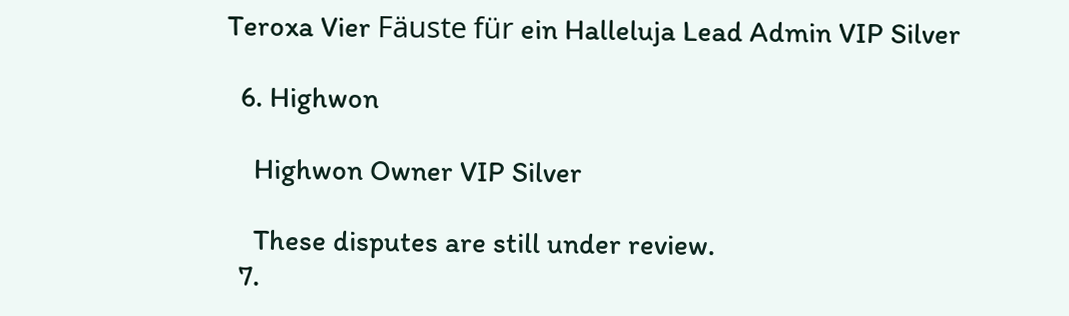Teroxa Vier Fäuste für ein Halleluja Lead Admin VIP Silver

  6. Highwon

    Highwon Owner VIP Silver

    These disputes are still under review.
  7.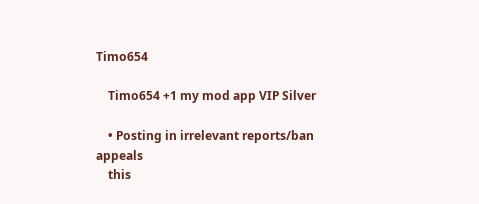Timo654

    Timo654 +1 my mod app VIP Silver

    • Posting in irrelevant reports/ban appeals
    this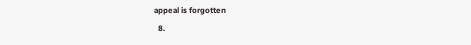appeal is forgotten
  8.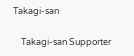Takagi-san

    Takagi-san Supporter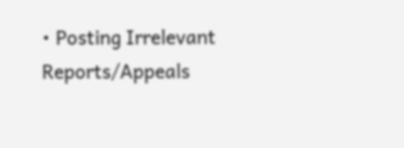• Posting Irrelevant Reports/Appeals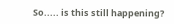So..... is this still happening?